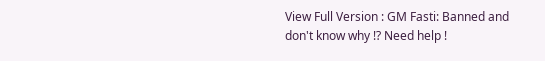View Full Version : GM Fasti: Banned and don't know why !? Need help !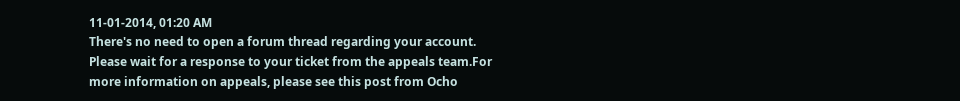11-01-2014, 01:20 AM
There's no need to open a forum thread regarding your account. Please wait for a response to your ticket from the appeals team.For more information on appeals, please see this post from Ocho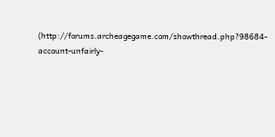(http://forums.archeagegame.com/showthread.php?98684-account-unfairly-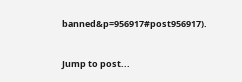banned&p=956917#post956917).

Jump to post...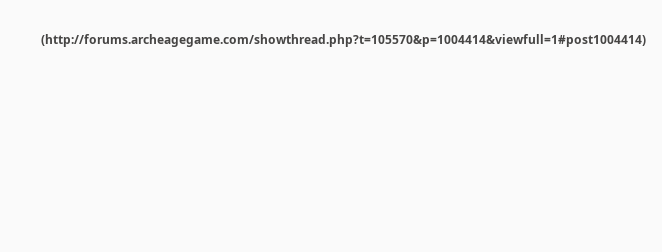(http://forums.archeagegame.com/showthread.php?t=105570&p=1004414&viewfull=1#post1004414)